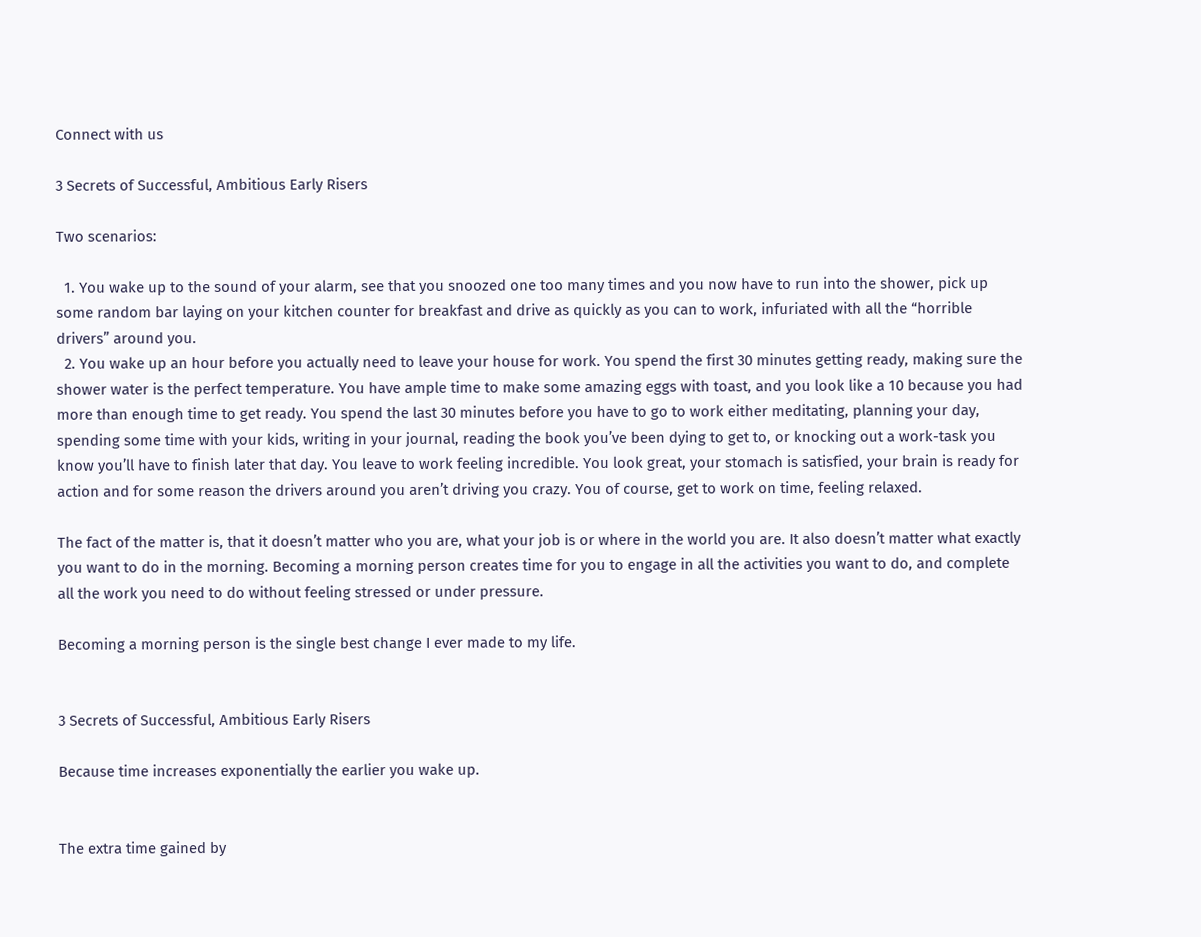Connect with us

3 Secrets of Successful, Ambitious Early Risers

Two scenarios:

  1. You wake up to the sound of your alarm, see that you snoozed one too many times and you now have to run into the shower, pick up some random bar laying on your kitchen counter for breakfast and drive as quickly as you can to work, infuriated with all the “horrible drivers” around you.
  2. You wake up an hour before you actually need to leave your house for work. You spend the first 30 minutes getting ready, making sure the shower water is the perfect temperature. You have ample time to make some amazing eggs with toast, and you look like a 10 because you had more than enough time to get ready. You spend the last 30 minutes before you have to go to work either meditating, planning your day, spending some time with your kids, writing in your journal, reading the book you’ve been dying to get to, or knocking out a work-task you know you’ll have to finish later that day. You leave to work feeling incredible. You look great, your stomach is satisfied, your brain is ready for action and for some reason the drivers around you aren’t driving you crazy. You of course, get to work on time, feeling relaxed.

The fact of the matter is, that it doesn’t matter who you are, what your job is or where in the world you are. It also doesn’t matter what exactly you want to do in the morning. Becoming a morning person creates time for you to engage in all the activities you want to do, and complete all the work you need to do without feeling stressed or under pressure.

Becoming a morning person is the single best change I ever made to my life.


3 Secrets of Successful, Ambitious Early Risers

Because time increases exponentially the earlier you wake up.


The extra time gained by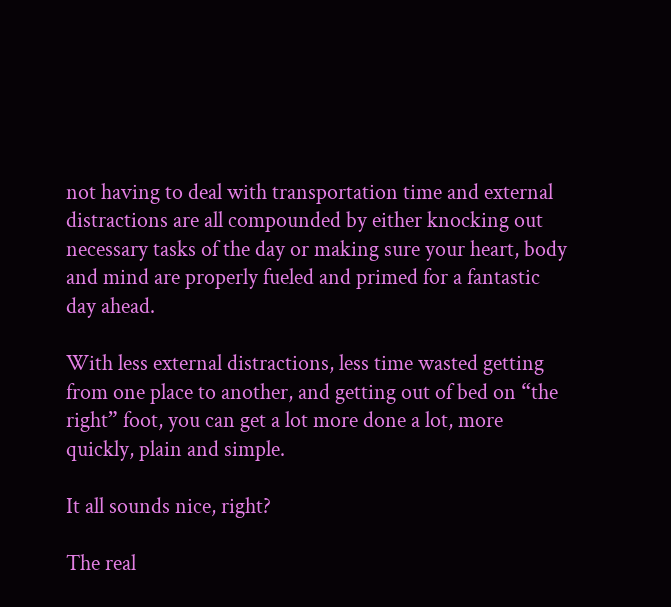not having to deal with transportation time and external distractions are all compounded by either knocking out necessary tasks of the day or making sure your heart, body and mind are properly fueled and primed for a fantastic day ahead.

With less external distractions, less time wasted getting from one place to another, and getting out of bed on “the right” foot, you can get a lot more done a lot, more quickly, plain and simple.

It all sounds nice, right?

The real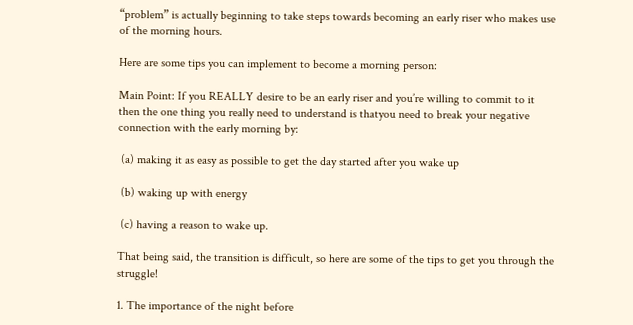“problem” is actually beginning to take steps towards becoming an early riser who makes use of the morning hours.

Here are some tips you can implement to become a morning person:

Main Point: If you REALLY desire to be an early riser and you’re willing to commit to it then the one thing you really need to understand is thatyou need to break your negative connection with the early morning by:

 (a) making it as easy as possible to get the day started after you wake up

 (b) waking up with energy

 (c) having a reason to wake up.

That being said, the transition is difficult, so here are some of the tips to get you through the struggle!

1. The importance of the night before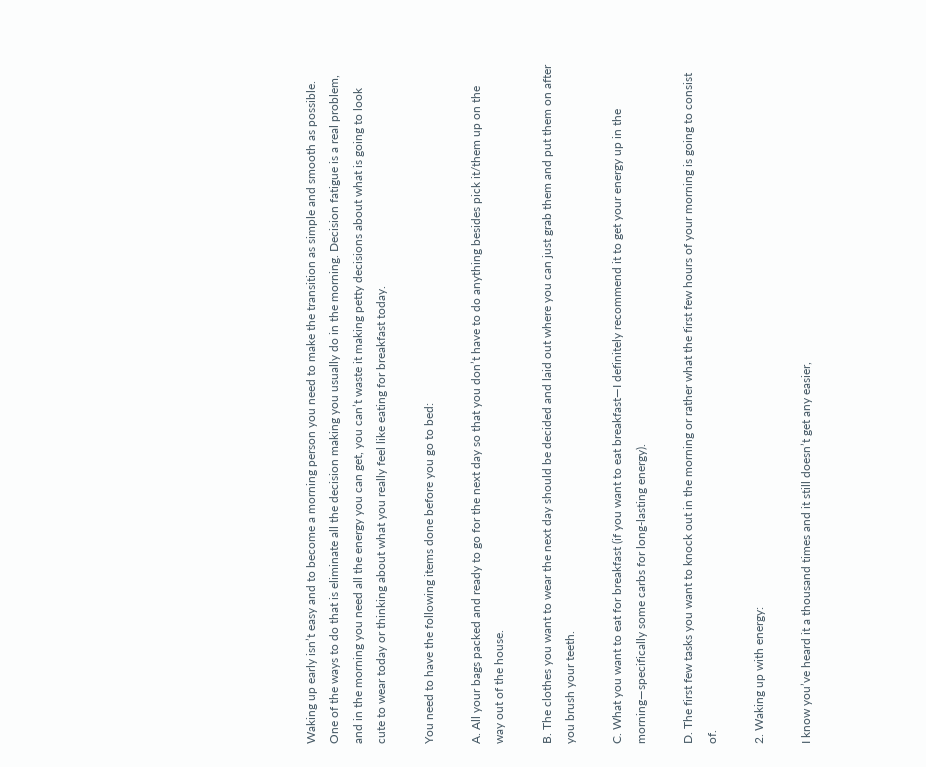Waking up early isn’t easy and to become a morning person you need to make the transition as simple and smooth as possible. One of the ways to do that is eliminate all the decision making you usually do in the morning. Decision fatigue is a real problem, and in the morning you need all the energy you can get, you can’t waste it making petty decisions about what is going to look cute to wear today or thinking about what you really feel like eating for breakfast today.

You need to have the following items done before you go to bed:

A. All your bags packed and ready to go for the next day so that you don’t have to do anything besides pick it/them up on the way out of the house.

B. The clothes you want to wear the next day should be decided and laid out where you can just grab them and put them on after you brush your teeth.

C. What you want to eat for breakfast (if you want to eat breakfast—I definitely recommend it to get your energy up in the morning—specifically some carbs for long-lasting energy).

D. The first few tasks you want to knock out in the morning or rather what the first few hours of your morning is going to consist of.

2. Waking up with energy:

I know you’ve heard it a thousand times and it still doesn’t get any easier,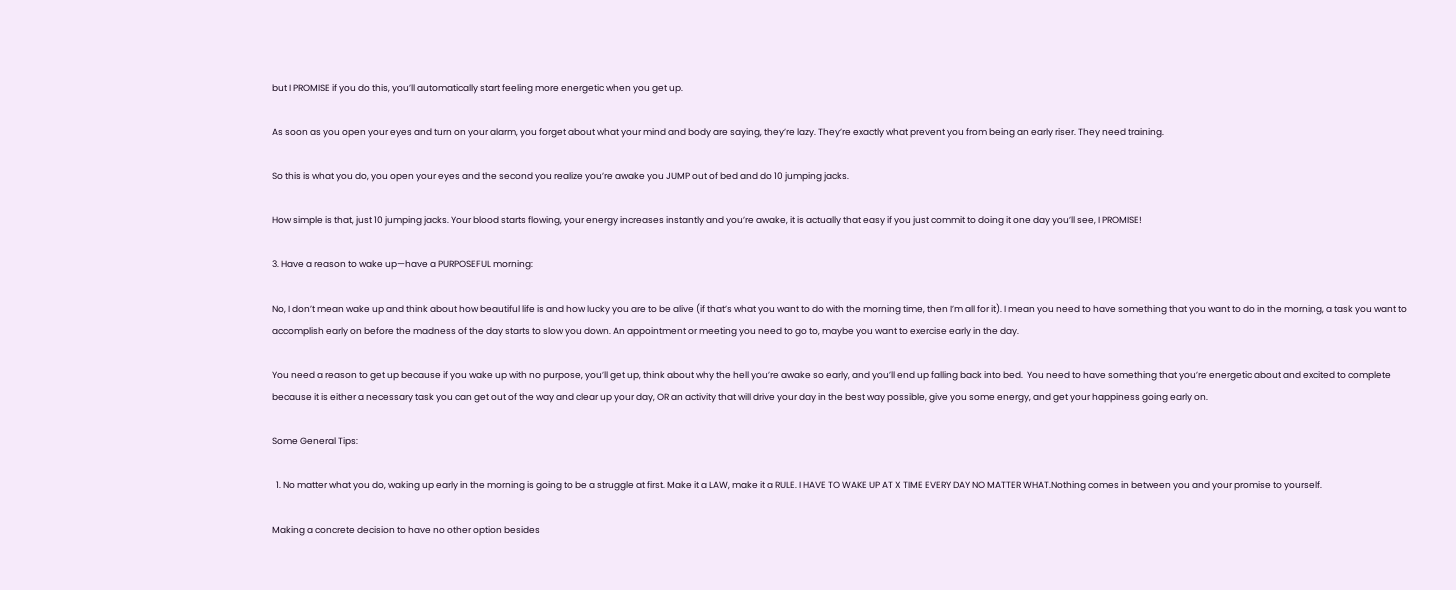but I PROMISE if you do this, you’ll automatically start feeling more energetic when you get up.

As soon as you open your eyes and turn on your alarm, you forget about what your mind and body are saying, they’re lazy. They’re exactly what prevent you from being an early riser. They need training.

So this is what you do, you open your eyes and the second you realize you’re awake you JUMP out of bed and do 10 jumping jacks.

How simple is that, just 10 jumping jacks. Your blood starts flowing, your energy increases instantly and you’re awake, it is actually that easy if you just commit to doing it one day you’ll see, I PROMISE!

3. Have a reason to wake up—have a PURPOSEFUL morning:

No, I don’t mean wake up and think about how beautiful life is and how lucky you are to be alive (if that’s what you want to do with the morning time, then I’m all for it). I mean you need to have something that you want to do in the morning, a task you want to accomplish early on before the madness of the day starts to slow you down. An appointment or meeting you need to go to, maybe you want to exercise early in the day.

You need a reason to get up because if you wake up with no purpose, you’ll get up, think about why the hell you’re awake so early, and you’ll end up falling back into bed.  You need to have something that you’re energetic about and excited to complete because it is either a necessary task you can get out of the way and clear up your day, OR an activity that will drive your day in the best way possible, give you some energy, and get your happiness going early on.

Some General Tips:

  1. No matter what you do, waking up early in the morning is going to be a struggle at first. Make it a LAW, make it a RULE. I HAVE TO WAKE UP AT X TIME EVERY DAY NO MATTER WHAT.Nothing comes in between you and your promise to yourself.

Making a concrete decision to have no other option besides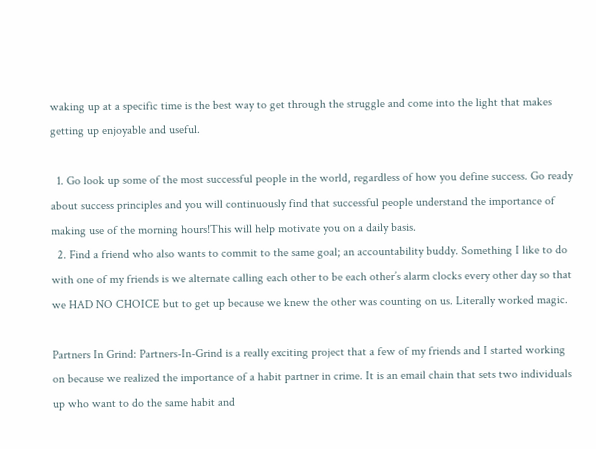waking up at a specific time is the best way to get through the struggle and come into the light that makes getting up enjoyable and useful.

  1. Go look up some of the most successful people in the world, regardless of how you define success. Go ready about success principles and you will continuously find that successful people understand the importance of making use of the morning hours!This will help motivate you on a daily basis.
  2. Find a friend who also wants to commit to the same goal; an accountability buddy. Something I like to do with one of my friends is we alternate calling each other to be each other’s alarm clocks every other day so that we HAD NO CHOICE but to get up because we knew the other was counting on us. Literally worked magic.

Partners In Grind: Partners-In-Grind is a really exciting project that a few of my friends and I started working on because we realized the importance of a habit partner in crime. It is an email chain that sets two individuals up who want to do the same habit and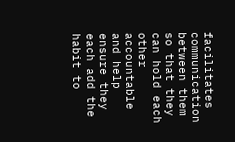facilitates communication between them so that they can hold each other accountable and help ensure they each add the habit to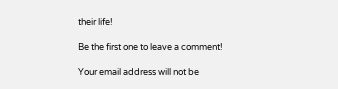their life!

Be the first one to leave a comment!

Your email address will not be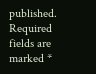published. Required fields are marked *